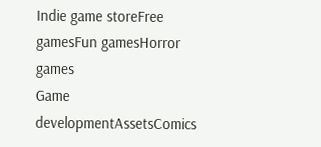Indie game storeFree gamesFun gamesHorror games
Game developmentAssetsComics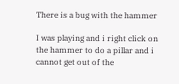There is a bug with the hammer

I was playing and i right click on the hammer to do a pillar and i cannot get out of the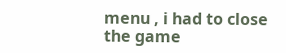menu , i had to close the game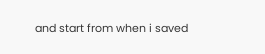and start from when i saved